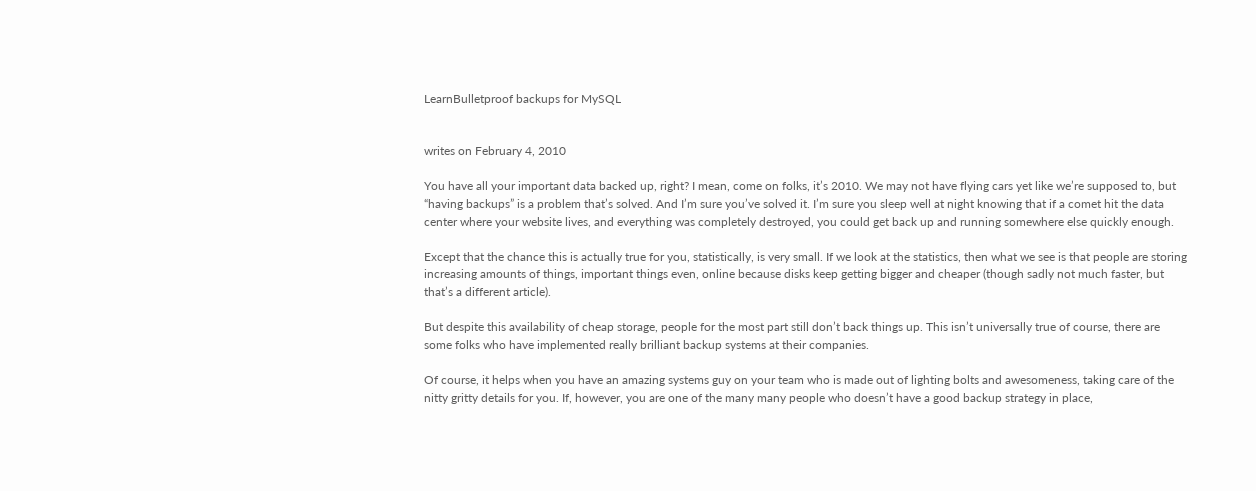LearnBulletproof backups for MySQL


writes on February 4, 2010

You have all your important data backed up, right? I mean, come on folks, it’s 2010. We may not have flying cars yet like we’re supposed to, but “having backups” is a problem that’s solved. And I’m sure you’ve solved it. I’m sure you sleep well at night knowing that if a comet hit the data center where your website lives, and everything was completely destroyed, you could get back up and running somewhere else quickly enough.

Except that the chance this is actually true for you, statistically, is very small. If we look at the statistics, then what we see is that people are storing increasing amounts of things, important things even, online because disks keep getting bigger and cheaper (though sadly not much faster, but that’s a different article).

But despite this availability of cheap storage, people for the most part still don’t back things up. This isn’t universally true of course, there are some folks who have implemented really brilliant backup systems at their companies.

Of course, it helps when you have an amazing systems guy on your team who is made out of lighting bolts and awesomeness, taking care of the nitty gritty details for you. If, however, you are one of the many many people who doesn’t have a good backup strategy in place,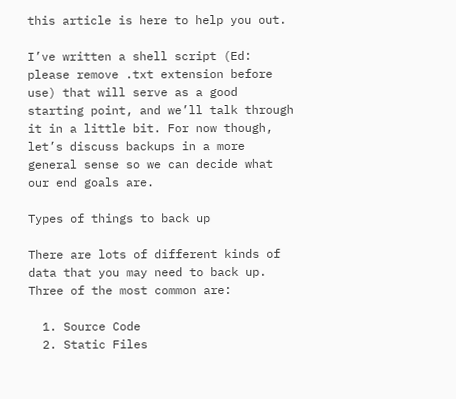this article is here to help you out.

I’ve written a shell script (Ed: please remove .txt extension before use) that will serve as a good starting point, and we’ll talk through it in a little bit. For now though, let’s discuss backups in a more general sense so we can decide what our end goals are.

Types of things to back up

There are lots of different kinds of data that you may need to back up. Three of the most common are:

  1. Source Code
  2. Static Files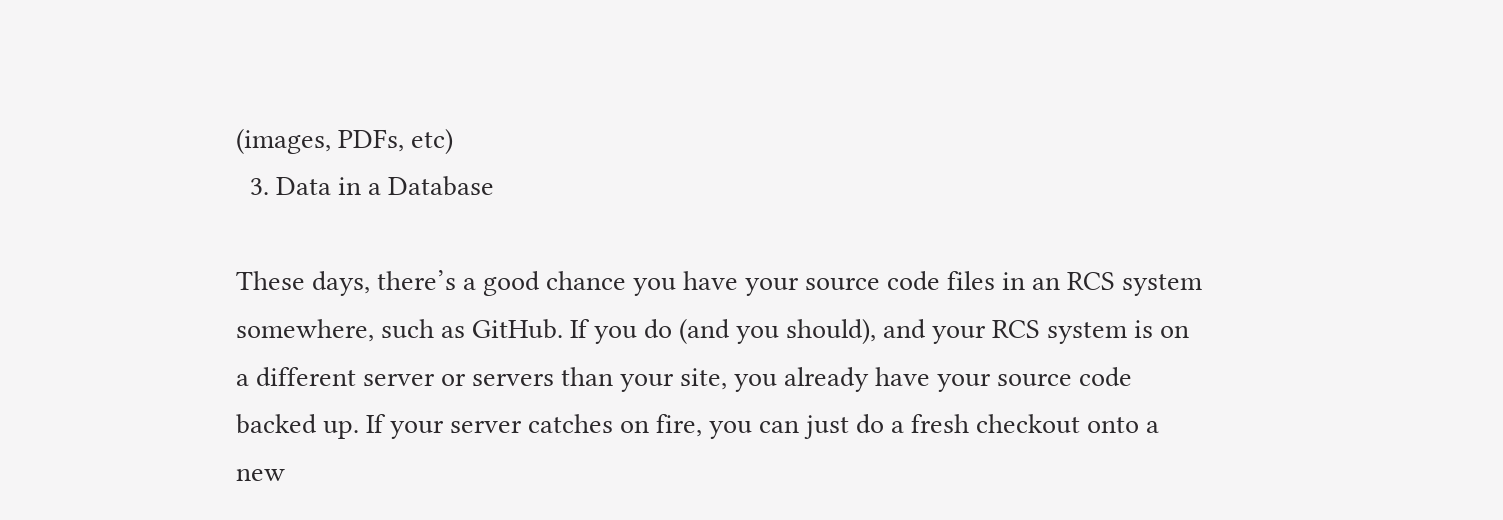(images, PDFs, etc)
  3. Data in a Database

These days, there’s a good chance you have your source code files in an RCS system somewhere, such as GitHub. If you do (and you should), and your RCS system is on a different server or servers than your site, you already have your source code backed up. If your server catches on fire, you can just do a fresh checkout onto a new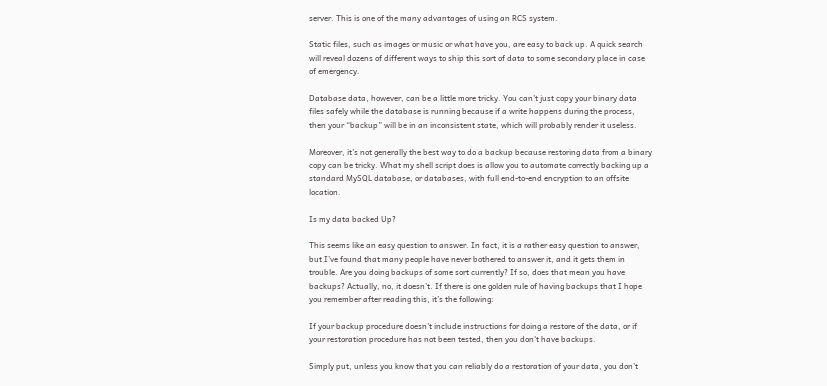server. This is one of the many advantages of using an RCS system.

Static files, such as images or music or what have you, are easy to back up. A quick search will reveal dozens of different ways to ship this sort of data to some secondary place in case of emergency.

Database data, however, can be a little more tricky. You can’t just copy your binary data files safely while the database is running because if a write happens during the process, then your “backup” will be in an inconsistent state, which will probably render it useless.

Moreover, it’s not generally the best way to do a backup because restoring data from a binary copy can be tricky. What my shell script does is allow you to automate correctly backing up a standard MySQL database, or databases, with full end-to-end encryption to an offsite location.

Is my data backed Up?

This seems like an easy question to answer. In fact, it is a rather easy question to answer, but I’ve found that many people have never bothered to answer it, and it gets them in trouble. Are you doing backups of some sort currently? If so, does that mean you have backups? Actually, no, it doesn’t. If there is one golden rule of having backups that I hope you remember after reading this, it’s the following:

If your backup procedure doesn’t include instructions for doing a restore of the data, or if your restoration procedure has not been tested, then you don’t have backups.

Simply put, unless you know that you can reliably do a restoration of your data, you don’t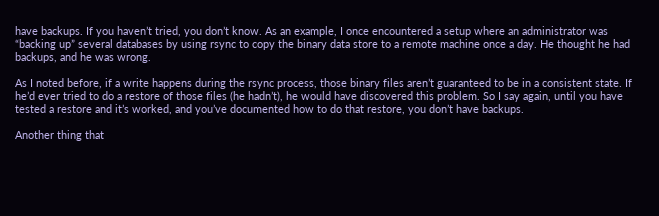have backups. If you haven’t tried, you don’t know. As an example, I once encountered a setup where an administrator was “backing up” several databases by using rsync to copy the binary data store to a remote machine once a day. He thought he had backups, and he was wrong.

As I noted before, if a write happens during the rsync process, those binary files aren’t guaranteed to be in a consistent state. If he’d ever tried to do a restore of those files (he hadn’t), he would have discovered this problem. So I say again, until you have tested a restore and it’s worked, and you’ve documented how to do that restore, you don’t have backups.

Another thing that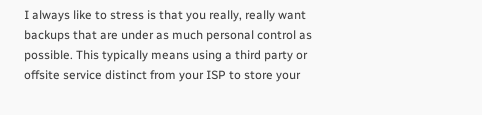I always like to stress is that you really, really want backups that are under as much personal control as possible. This typically means using a third party or offsite service distinct from your ISP to store your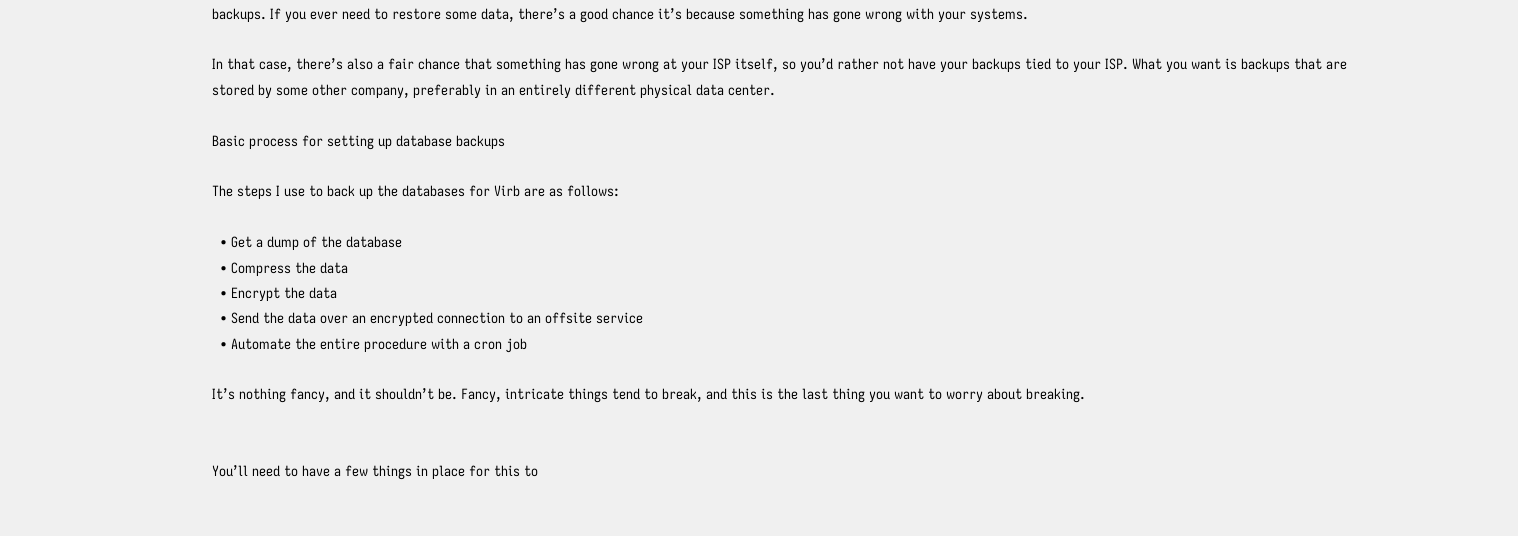backups. If you ever need to restore some data, there’s a good chance it’s because something has gone wrong with your systems.

In that case, there’s also a fair chance that something has gone wrong at your ISP itself, so you’d rather not have your backups tied to your ISP. What you want is backups that are stored by some other company, preferably in an entirely different physical data center.

Basic process for setting up database backups

The steps I use to back up the databases for Virb are as follows:

  • Get a dump of the database
  • Compress the data
  • Encrypt the data
  • Send the data over an encrypted connection to an offsite service
  • Automate the entire procedure with a cron job

It’s nothing fancy, and it shouldn’t be. Fancy, intricate things tend to break, and this is the last thing you want to worry about breaking.


You’ll need to have a few things in place for this to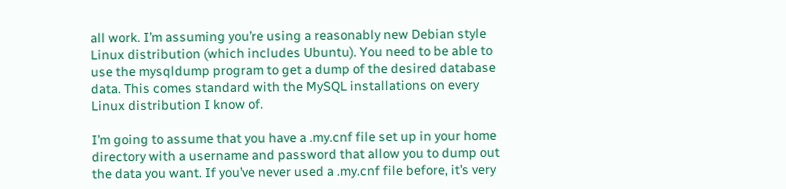all work. I’m assuming you’re using a reasonably new Debian style Linux distribution (which includes Ubuntu). You need to be able to use the mysqldump program to get a dump of the desired database data. This comes standard with the MySQL installations on every Linux distribution I know of.

I’m going to assume that you have a .my.cnf file set up in your home directory with a username and password that allow you to dump out the data you want. If you’ve never used a .my.cnf file before, it’s very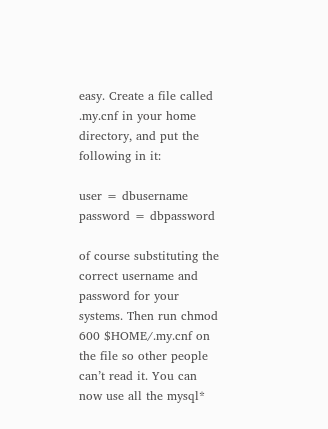easy. Create a file called .my.cnf in your home directory, and put the following in it:

user = dbusername
password = dbpassword

of course substituting the correct username and password for your systems. Then run chmod 600 $HOME/.my.cnf on the file so other people can’t read it. You can now use all the mysql*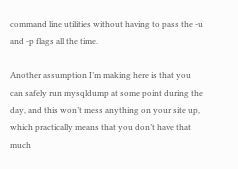command line utilities without having to pass the -u and -p flags all the time.

Another assumption I’m making here is that you can safely run mysqldump at some point during the day, and this won’t mess anything on your site up, which practically means that you don’t have that much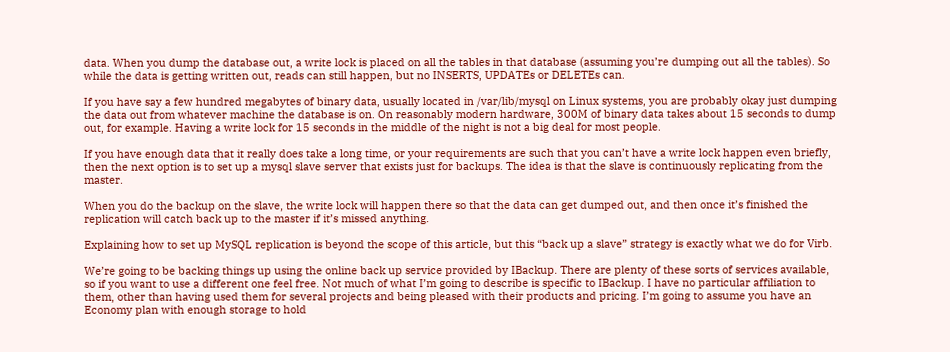data. When you dump the database out, a write lock is placed on all the tables in that database (assuming you’re dumping out all the tables). So while the data is getting written out, reads can still happen, but no INSERTS, UPDATEs or DELETEs can.

If you have say a few hundred megabytes of binary data, usually located in /var/lib/mysql on Linux systems, you are probably okay just dumping the data out from whatever machine the database is on. On reasonably modern hardware, 300M of binary data takes about 15 seconds to dump out, for example. Having a write lock for 15 seconds in the middle of the night is not a big deal for most people.

If you have enough data that it really does take a long time, or your requirements are such that you can’t have a write lock happen even briefly, then the next option is to set up a mysql slave server that exists just for backups. The idea is that the slave is continuously replicating from the master.

When you do the backup on the slave, the write lock will happen there so that the data can get dumped out, and then once it’s finished the replication will catch back up to the master if it’s missed anything.

Explaining how to set up MySQL replication is beyond the scope of this article, but this “back up a slave” strategy is exactly what we do for Virb.

We’re going to be backing things up using the online back up service provided by IBackup. There are plenty of these sorts of services available, so if you want to use a different one feel free. Not much of what I’m going to describe is specific to IBackup. I have no particular affiliation to them, other than having used them for several projects and being pleased with their products and pricing. I’m going to assume you have an Economy plan with enough storage to hold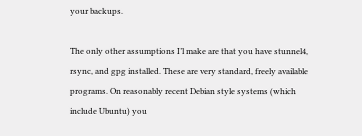your backups.

The only other assumptions I’l make are that you have stunnel4, rsync, and gpg installed. These are very standard, freely available programs. On reasonably recent Debian style systems (which include Ubuntu) you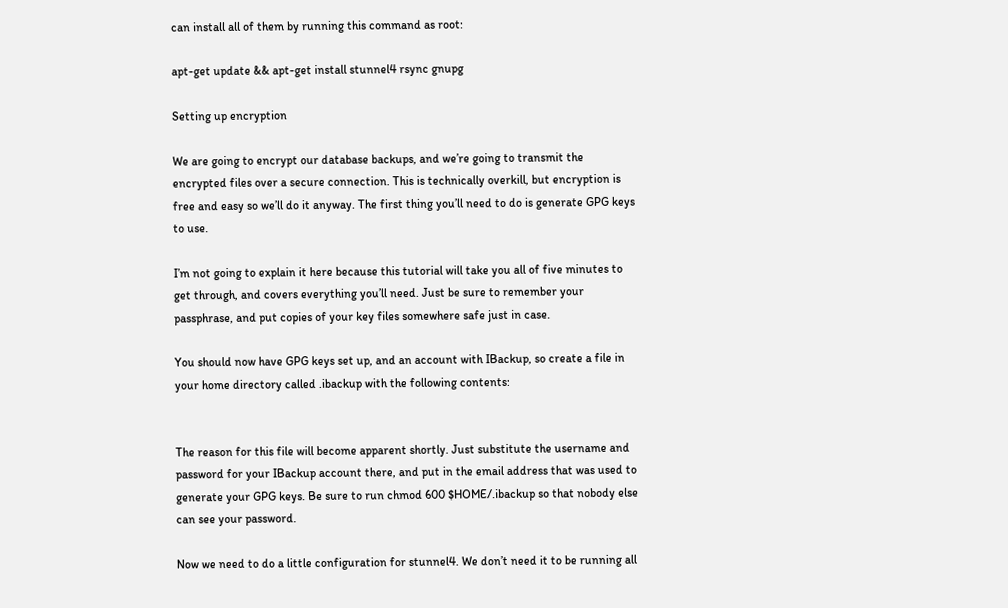can install all of them by running this command as root:

apt-get update && apt-get install stunnel4 rsync gnupg

Setting up encryption

We are going to encrypt our database backups, and we’re going to transmit the encrypted files over a secure connection. This is technically overkill, but encryption is free and easy so we’ll do it anyway. The first thing you’ll need to do is generate GPG keys to use.

I’m not going to explain it here because this tutorial will take you all of five minutes to get through, and covers everything you’ll need. Just be sure to remember your passphrase, and put copies of your key files somewhere safe just in case.

You should now have GPG keys set up, and an account with IBackup, so create a file in your home directory called .ibackup with the following contents:


The reason for this file will become apparent shortly. Just substitute the username and password for your IBackup account there, and put in the email address that was used to generate your GPG keys. Be sure to run chmod 600 $HOME/.ibackup so that nobody else can see your password.

Now we need to do a little configuration for stunnel4. We don’t need it to be running all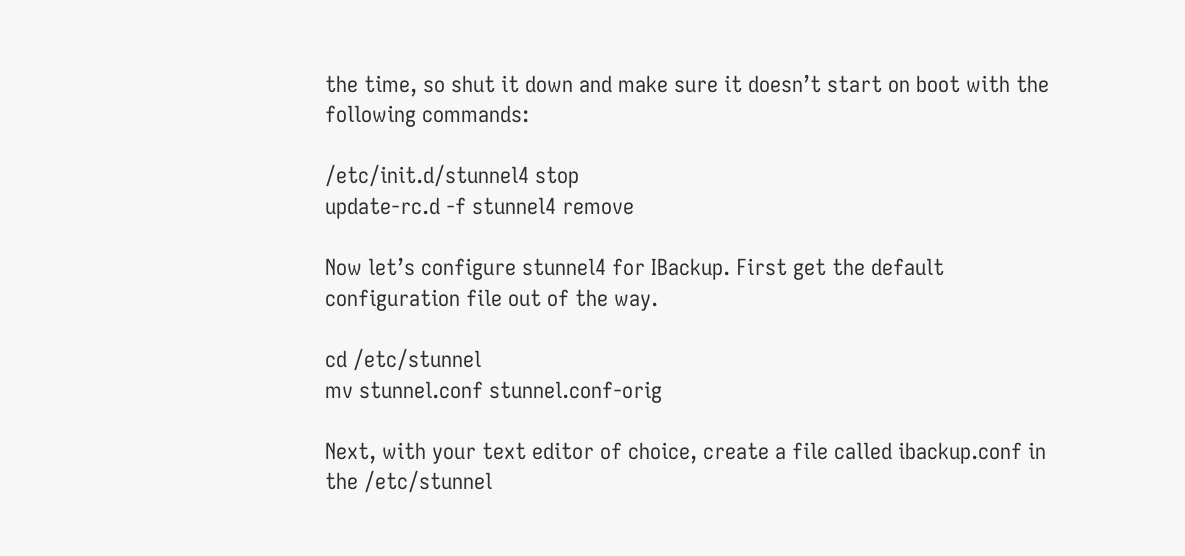the time, so shut it down and make sure it doesn’t start on boot with the following commands:

/etc/init.d/stunnel4 stop
update-rc.d -f stunnel4 remove

Now let’s configure stunnel4 for IBackup. First get the default configuration file out of the way.

cd /etc/stunnel
mv stunnel.conf stunnel.conf-orig

Next, with your text editor of choice, create a file called ibackup.conf in the /etc/stunnel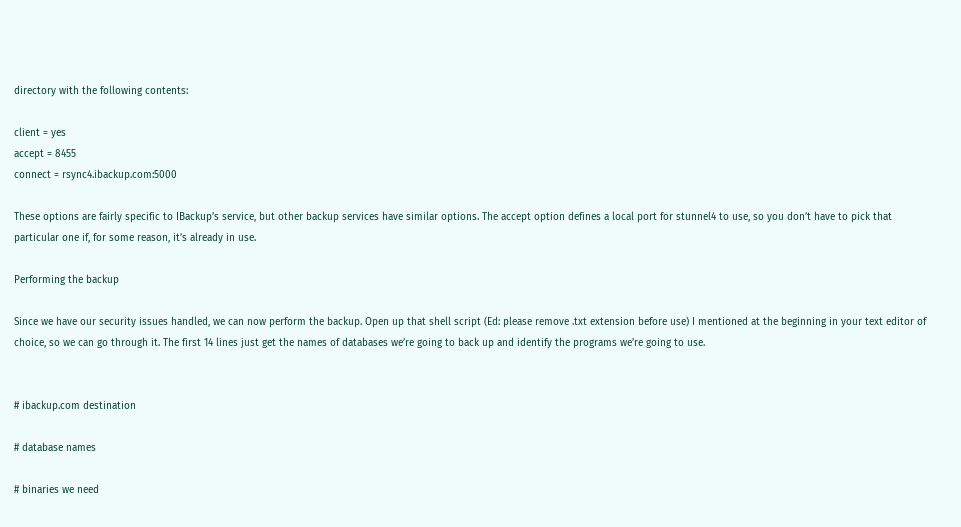directory with the following contents:

client = yes
accept = 8455
connect = rsync4.ibackup.com:5000

These options are fairly specific to IBackup’s service, but other backup services have similar options. The accept option defines a local port for stunnel4 to use, so you don’t have to pick that particular one if, for some reason, it’s already in use.

Performing the backup

Since we have our security issues handled, we can now perform the backup. Open up that shell script (Ed: please remove .txt extension before use) I mentioned at the beginning in your text editor of choice, so we can go through it. The first 14 lines just get the names of databases we’re going to back up and identify the programs we’re going to use.


# ibackup.com destination

# database names

# binaries we need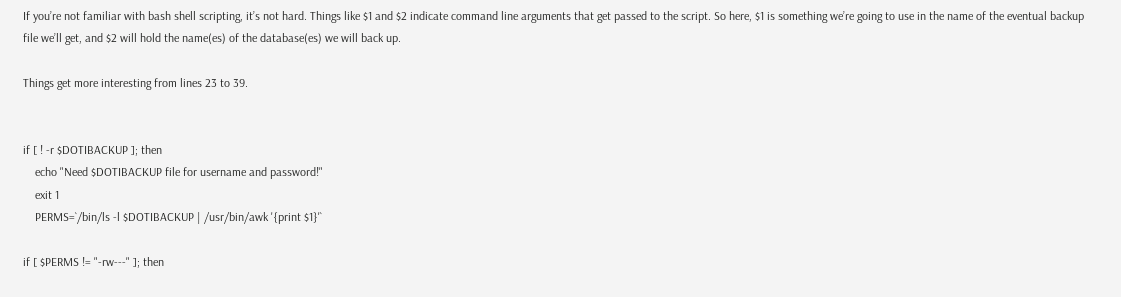If you’re not familiar with bash shell scripting, it’s not hard. Things like $1 and $2 indicate command line arguments that get passed to the script. So here, $1 is something we’re going to use in the name of the eventual backup file we’ll get, and $2 will hold the name(es) of the database(es) we will back up.

Things get more interesting from lines 23 to 39.


if [ ! -r $DOTIBACKUP ]; then
    echo "Need $DOTIBACKUP file for username and password!"
    exit 1
    PERMS=`/bin/ls -l $DOTIBACKUP | /usr/bin/awk '{print $1}'`

if [ $PERMS != "-rw---" ]; then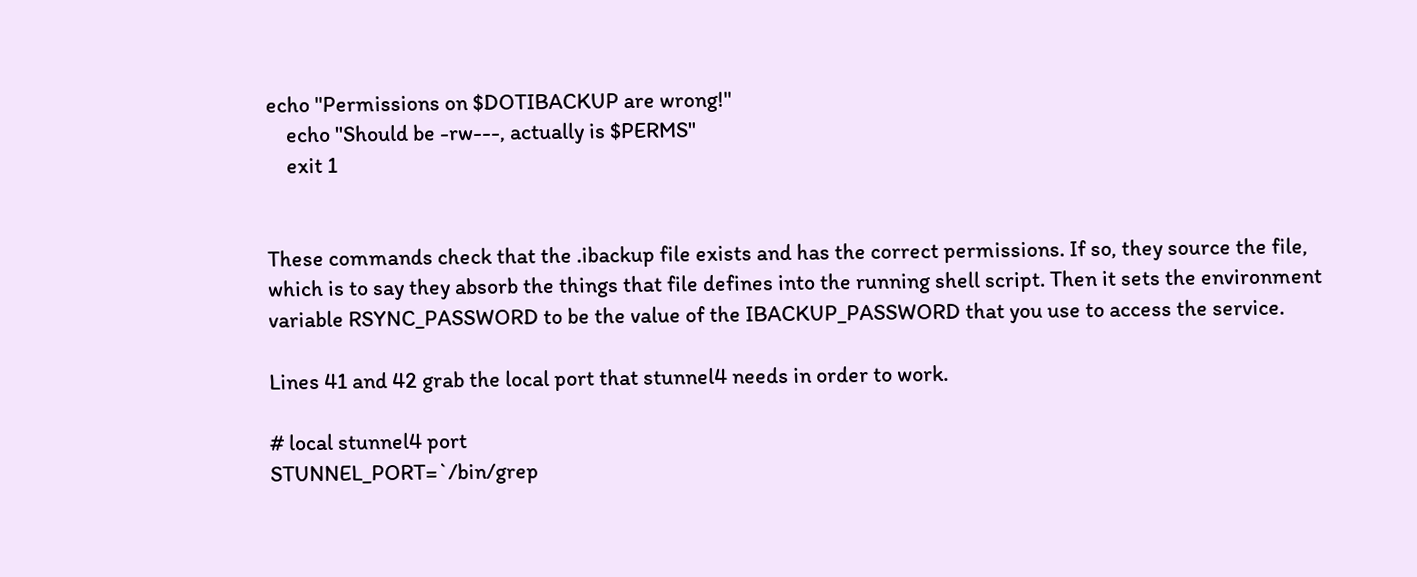echo "Permissions on $DOTIBACKUP are wrong!"
    echo "Should be -rw---, actually is $PERMS"
    exit 1


These commands check that the .ibackup file exists and has the correct permissions. If so, they source the file, which is to say they absorb the things that file defines into the running shell script. Then it sets the environment variable RSYNC_PASSWORD to be the value of the IBACKUP_PASSWORD that you use to access the service.

Lines 41 and 42 grab the local port that stunnel4 needs in order to work.

# local stunnel4 port
STUNNEL_PORT=`/bin/grep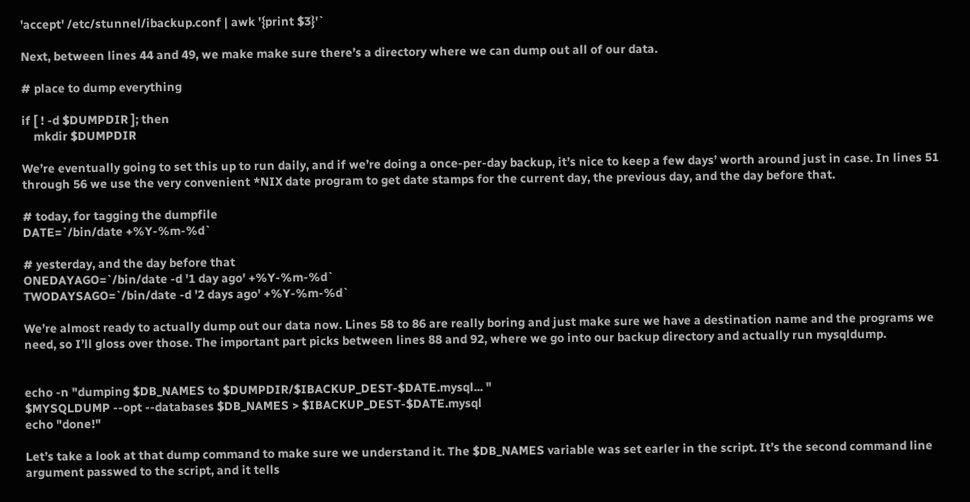'accept' /etc/stunnel/ibackup.conf | awk '{print $3}'`

Next, between lines 44 and 49, we make make sure there’s a directory where we can dump out all of our data.

# place to dump everything

if [ ! -d $DUMPDIR ]; then
    mkdir $DUMPDIR

We’re eventually going to set this up to run daily, and if we’re doing a once-per-day backup, it’s nice to keep a few days’ worth around just in case. In lines 51 through 56 we use the very convenient *NIX date program to get date stamps for the current day, the previous day, and the day before that.

# today, for tagging the dumpfile
DATE=`/bin/date +%Y-%m-%d`

# yesterday, and the day before that
ONEDAYAGO=`/bin/date -d '1 day ago' +%Y-%m-%d`
TWODAYSAGO=`/bin/date -d '2 days ago' +%Y-%m-%d`

We’re almost ready to actually dump out our data now. Lines 58 to 86 are really boring and just make sure we have a destination name and the programs we need, so I’ll gloss over those. The important part picks between lines 88 and 92, where we go into our backup directory and actually run mysqldump.


echo -n "dumping $DB_NAMES to $DUMPDIR/$IBACKUP_DEST-$DATE.mysql... "
$MYSQLDUMP --opt --databases $DB_NAMES > $IBACKUP_DEST-$DATE.mysql
echo "done!"

Let’s take a look at that dump command to make sure we understand it. The $DB_NAMES variable was set earler in the script. It’s the second command line argument passwed to the script, and it tells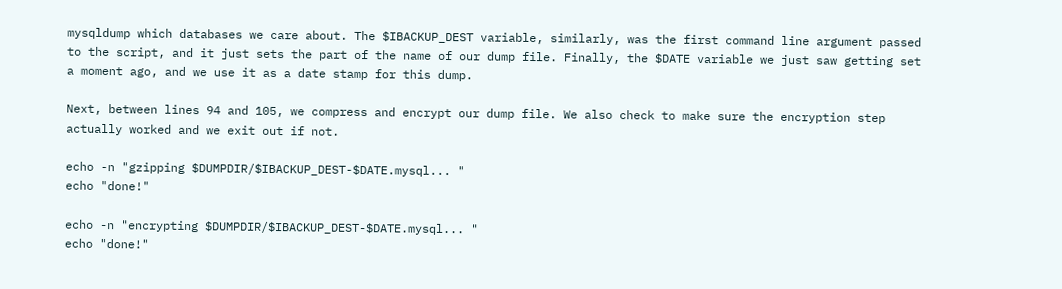mysqldump which databases we care about. The $IBACKUP_DEST variable, similarly, was the first command line argument passed to the script, and it just sets the part of the name of our dump file. Finally, the $DATE variable we just saw getting set a moment ago, and we use it as a date stamp for this dump.

Next, between lines 94 and 105, we compress and encrypt our dump file. We also check to make sure the encryption step actually worked and we exit out if not.

echo -n "gzipping $DUMPDIR/$IBACKUP_DEST-$DATE.mysql... "
echo "done!"

echo -n "encrypting $DUMPDIR/$IBACKUP_DEST-$DATE.mysql... "
echo "done!"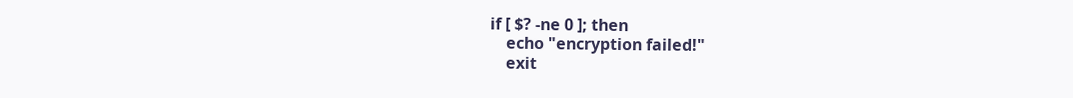if [ $? -ne 0 ]; then
    echo "encryption failed!"
    exit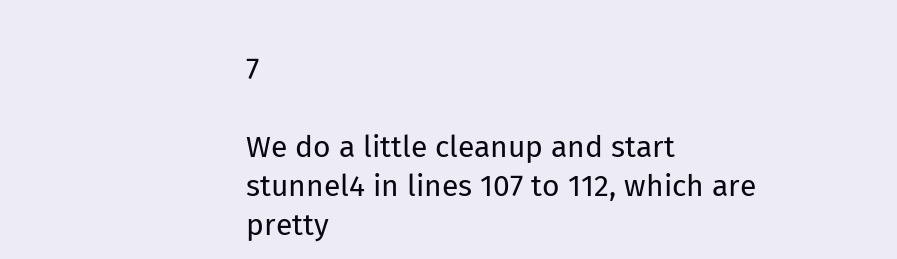7

We do a little cleanup and start stunnel4 in lines 107 to 112, which are pretty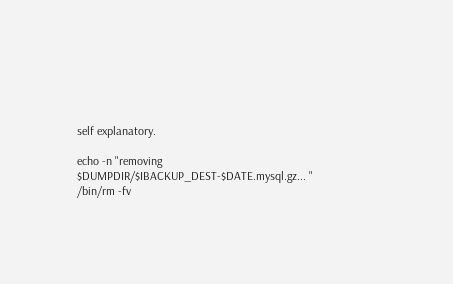self explanatory.

echo -n "removing $DUMPDIR/$IBACKUP_DEST-$DATE.mysql.gz... "
/bin/rm -fv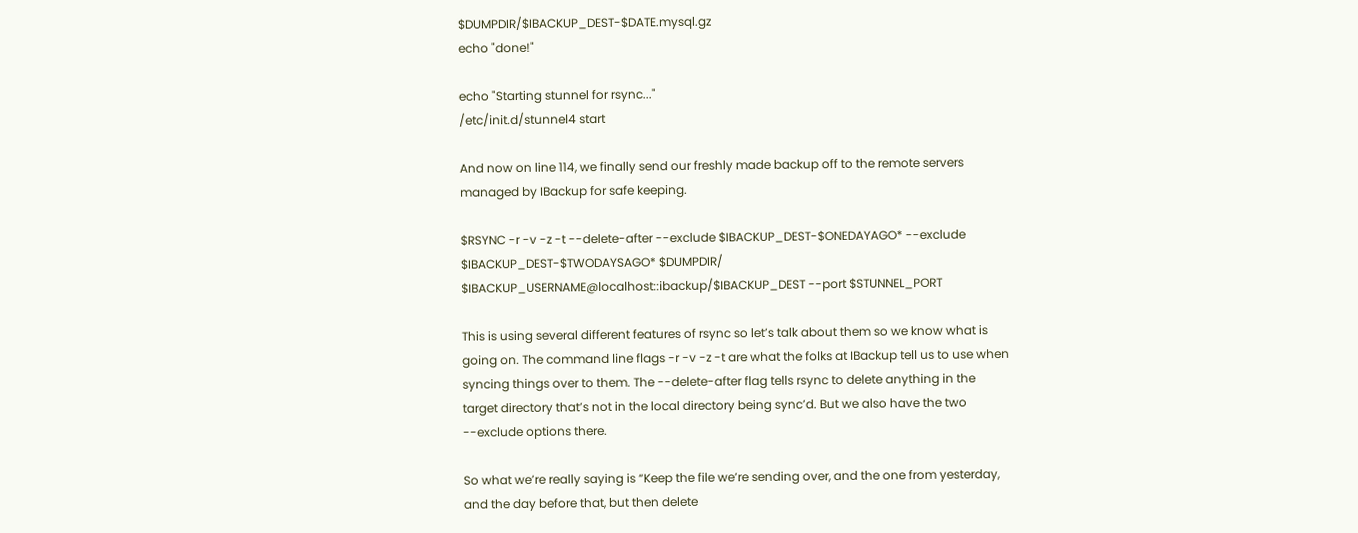$DUMPDIR/$IBACKUP_DEST-$DATE.mysql.gz
echo "done!"

echo "Starting stunnel for rsync..."
/etc/init.d/stunnel4 start

And now on line 114, we finally send our freshly made backup off to the remote servers managed by IBackup for safe keeping.

$RSYNC -r -v -z -t --delete-after --exclude $IBACKUP_DEST-$ONEDAYAGO* --exclude $IBACKUP_DEST-$TWODAYSAGO* $DUMPDIR/ $IBACKUP_USERNAME@localhost::ibackup/$IBACKUP_DEST --port $STUNNEL_PORT

This is using several different features of rsync so let’s talk about them so we know what is going on. The command line flags -r -v -z -t are what the folks at IBackup tell us to use when syncing things over to them. The --delete-after flag tells rsync to delete anything in the target directory that’s not in the local directory being sync’d. But we also have the two --exclude options there.

So what we’re really saying is “Keep the file we’re sending over, and the one from yesterday, and the day before that, but then delete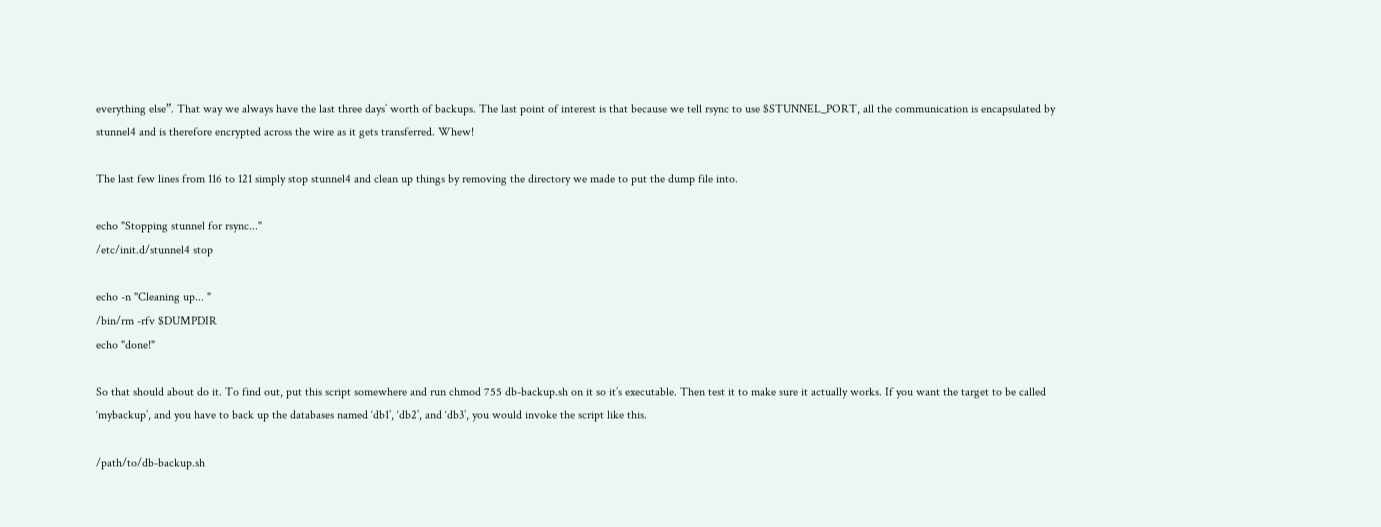everything else”. That way we always have the last three days’ worth of backups. The last point of interest is that because we tell rsync to use $STUNNEL_PORT, all the communication is encapsulated by stunnel4 and is therefore encrypted across the wire as it gets transferred. Whew!

The last few lines from 116 to 121 simply stop stunnel4 and clean up things by removing the directory we made to put the dump file into.

echo "Stopping stunnel for rsync..."
/etc/init.d/stunnel4 stop

echo -n "Cleaning up... "
/bin/rm -rfv $DUMPDIR
echo "done!"

So that should about do it. To find out, put this script somewhere and run chmod 755 db-backup.sh on it so it’s executable. Then test it to make sure it actually works. If you want the target to be called ‘mybackup’, and you have to back up the databases named ‘db1’, ‘db2’, and ‘db3’, you would invoke the script like this.

/path/to/db-backup.sh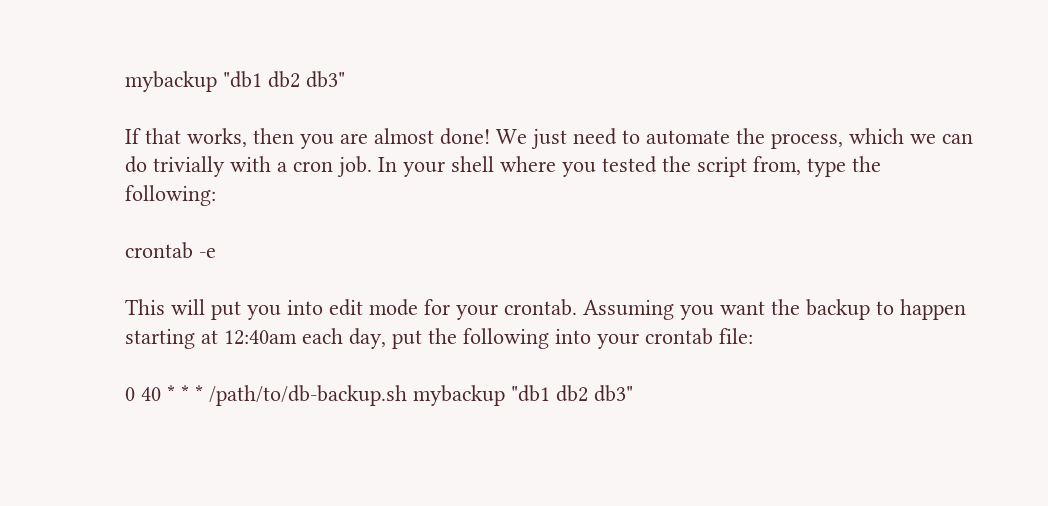mybackup "db1 db2 db3"

If that works, then you are almost done! We just need to automate the process, which we can do trivially with a cron job. In your shell where you tested the script from, type the following:

crontab -e

This will put you into edit mode for your crontab. Assuming you want the backup to happen starting at 12:40am each day, put the following into your crontab file:

0 40 * * * /path/to/db-backup.sh mybackup "db1 db2 db3"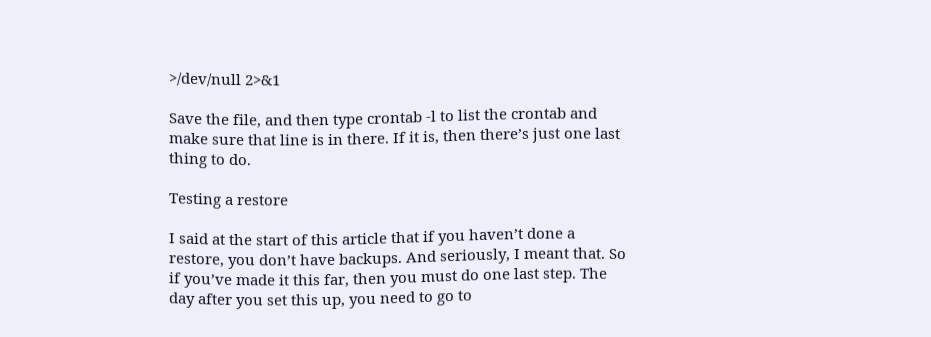>/dev/null 2>&1

Save the file, and then type crontab -l to list the crontab and make sure that line is in there. If it is, then there’s just one last thing to do.

Testing a restore

I said at the start of this article that if you haven’t done a restore, you don’t have backups. And seriously, I meant that. So if you’ve made it this far, then you must do one last step. The day after you set this up, you need to go to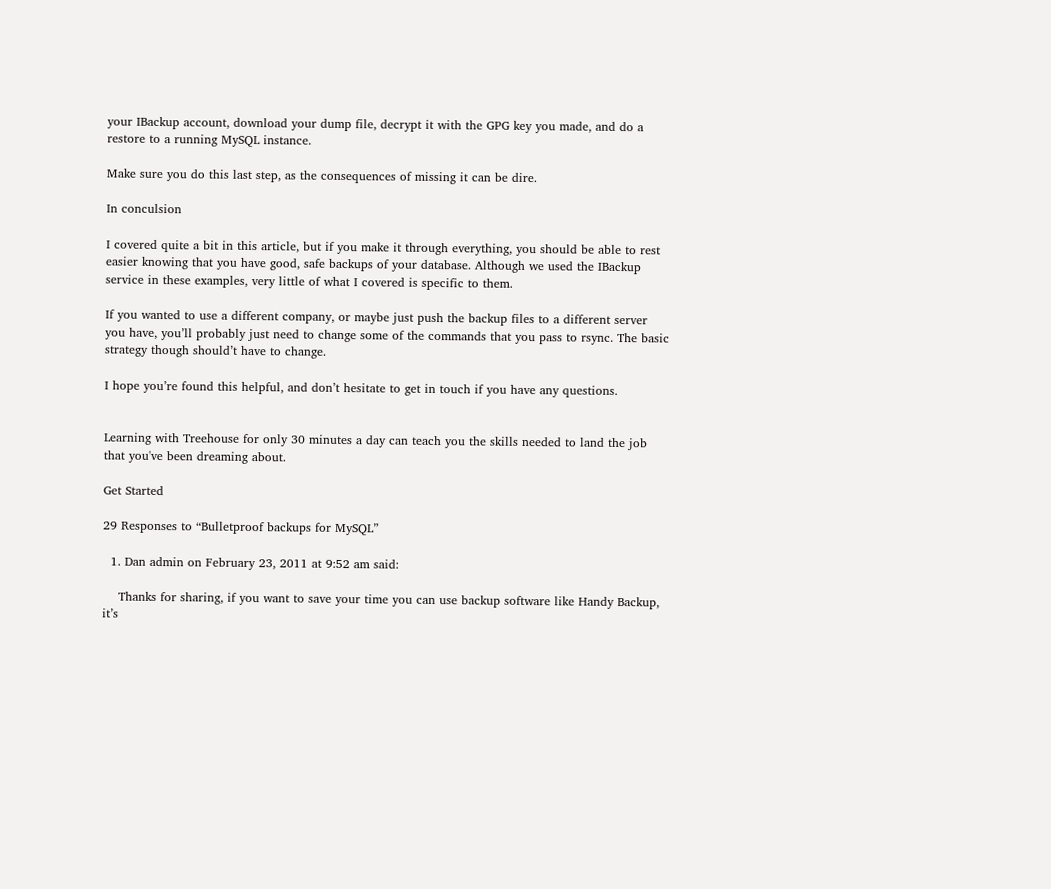your IBackup account, download your dump file, decrypt it with the GPG key you made, and do a restore to a running MySQL instance.

Make sure you do this last step, as the consequences of missing it can be dire.

In conculsion

I covered quite a bit in this article, but if you make it through everything, you should be able to rest easier knowing that you have good, safe backups of your database. Although we used the IBackup service in these examples, very little of what I covered is specific to them.

If you wanted to use a different company, or maybe just push the backup files to a different server you have, you’ll probably just need to change some of the commands that you pass to rsync. The basic strategy though should’t have to change.

I hope you’re found this helpful, and don’t hesitate to get in touch if you have any questions.


Learning with Treehouse for only 30 minutes a day can teach you the skills needed to land the job that you've been dreaming about.

Get Started

29 Responses to “Bulletproof backups for MySQL”

  1. Dan admin on February 23, 2011 at 9:52 am said:

    Thanks for sharing, if you want to save your time you can use backup software like Handy Backup, it’s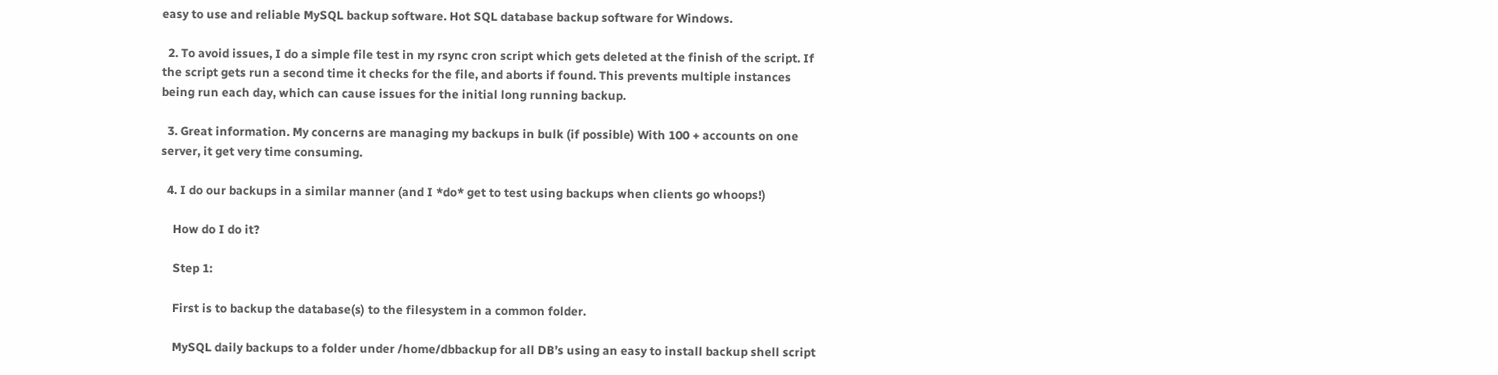easy to use and reliable MySQL backup software. Hot SQL database backup software for Windows.

  2. To avoid issues, I do a simple file test in my rsync cron script which gets deleted at the finish of the script. If the script gets run a second time it checks for the file, and aborts if found. This prevents multiple instances being run each day, which can cause issues for the initial long running backup.

  3. Great information. My concerns are managing my backups in bulk (if possible) With 100 + accounts on one server, it get very time consuming.

  4. I do our backups in a similar manner (and I *do* get to test using backups when clients go whoops!)

    How do I do it?

    Step 1:

    First is to backup the database(s) to the filesystem in a common folder.

    MySQL daily backups to a folder under /home/dbbackup for all DB’s using an easy to install backup shell script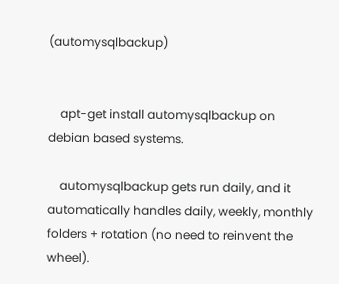(automysqlbackup)


    apt-get install automysqlbackup on debian based systems.

    automysqlbackup gets run daily, and it automatically handles daily, weekly, monthly folders + rotation (no need to reinvent the wheel).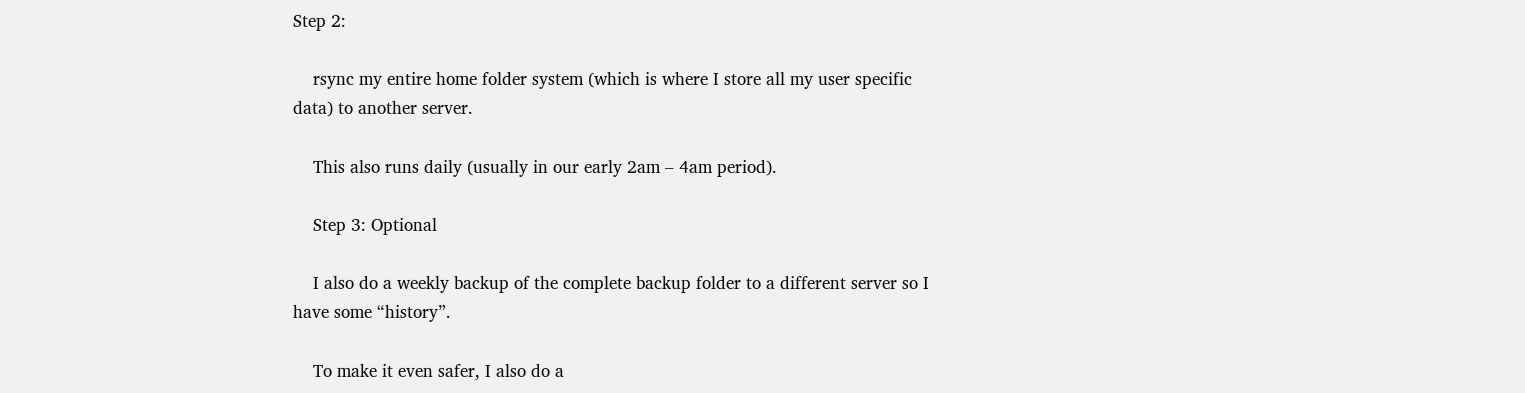Step 2:

    rsync my entire home folder system (which is where I store all my user specific data) to another server.

    This also runs daily (usually in our early 2am – 4am period).

    Step 3: Optional

    I also do a weekly backup of the complete backup folder to a different server so I have some “history”.

    To make it even safer, I also do a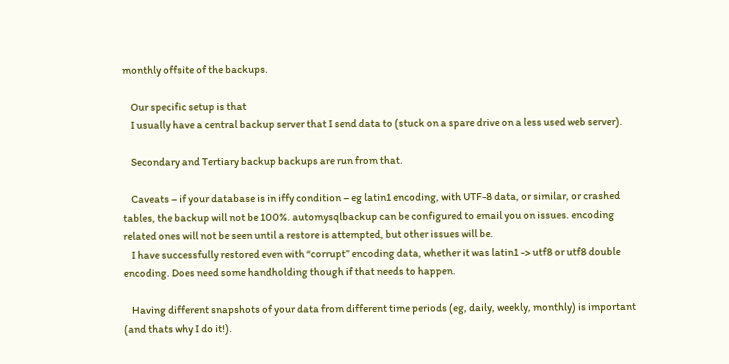monthly offsite of the backups.

    Our specific setup is that
    I usually have a central backup server that I send data to (stuck on a spare drive on a less used web server).

    Secondary and Tertiary backup backups are run from that.

    Caveats – if your database is in iffy condition – eg latin1 encoding, with UTF-8 data, or similar, or crashed tables, the backup will not be 100%. automysqlbackup can be configured to email you on issues. encoding related ones will not be seen until a restore is attempted, but other issues will be.
    I have successfully restored even with “corrupt” encoding data, whether it was latin1 -> utf8 or utf8 double encoding. Does need some handholding though if that needs to happen.

    Having different snapshots of your data from different time periods (eg, daily, weekly, monthly) is important (and thats why I do it!).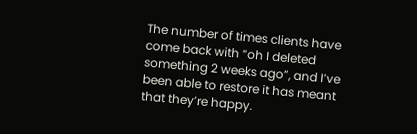The number of times clients have come back with “oh I deleted something 2 weeks ago”, and I’ve been able to restore it has meant that they’re happy.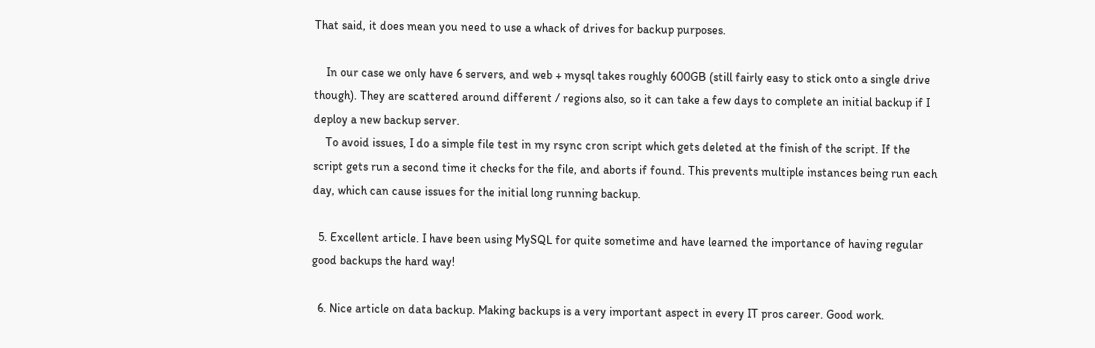That said, it does mean you need to use a whack of drives for backup purposes.

    In our case we only have 6 servers, and web + mysql takes roughly 600GB (still fairly easy to stick onto a single drive though). They are scattered around different / regions also, so it can take a few days to complete an initial backup if I deploy a new backup server.
    To avoid issues, I do a simple file test in my rsync cron script which gets deleted at the finish of the script. If the script gets run a second time it checks for the file, and aborts if found. This prevents multiple instances being run each day, which can cause issues for the initial long running backup.

  5. Excellent article. I have been using MySQL for quite sometime and have learned the importance of having regular good backups the hard way!

  6. Nice article on data backup. Making backups is a very important aspect in every IT pros career. Good work.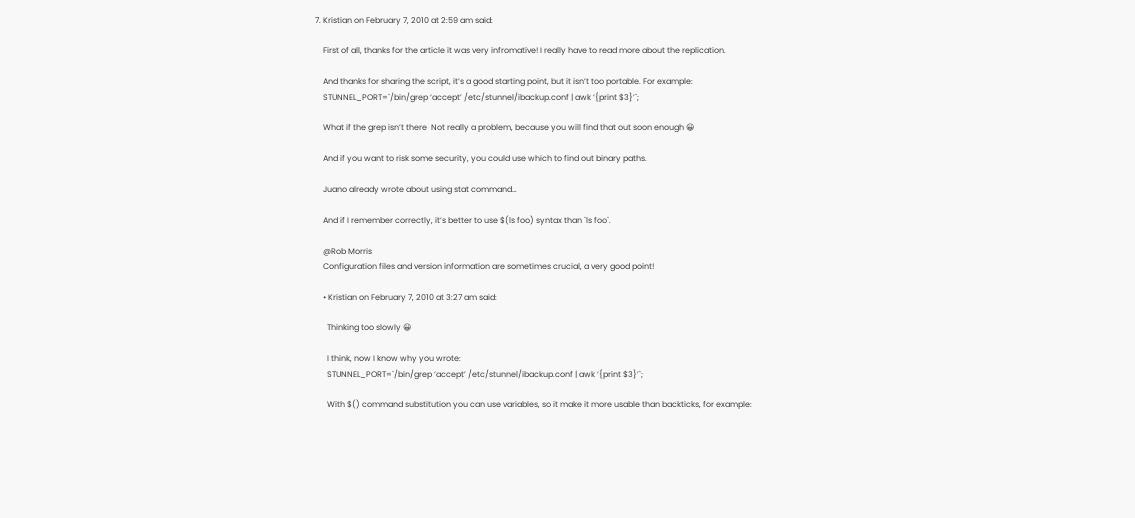7. Kristian on February 7, 2010 at 2:59 am said:

    First of all, thanks for the article it was very infromative! I really have to read more about the replication.

    And thanks for sharing the script, it’s a good starting point, but it isn’t too portable. For example:
    STUNNEL_PORT=`/bin/grep ‘accept’ /etc/stunnel/ibackup.conf | awk ‘{print $3}’`;

    What if the grep isn’t there  Not really a problem, because you will find that out soon enough 😀

    And if you want to risk some security, you could use which to find out binary paths.

    Juano already wrote about using stat command…

    And if I remember correctly, it’s better to use $(ls foo) syntax than `ls foo`.

    @Rob Morris
    Configuration files and version information are sometimes crucial, a very good point!

    • Kristian on February 7, 2010 at 3:27 am said:

      Thinking too slowly 😀

      I think, now I know why you wrote:
      STUNNEL_PORT=`/bin/grep ‘accept’ /etc/stunnel/ibackup.conf | awk ‘{print $3}’`;

      With $() command substitution you can use variables, so it make it more usable than backticks, for example: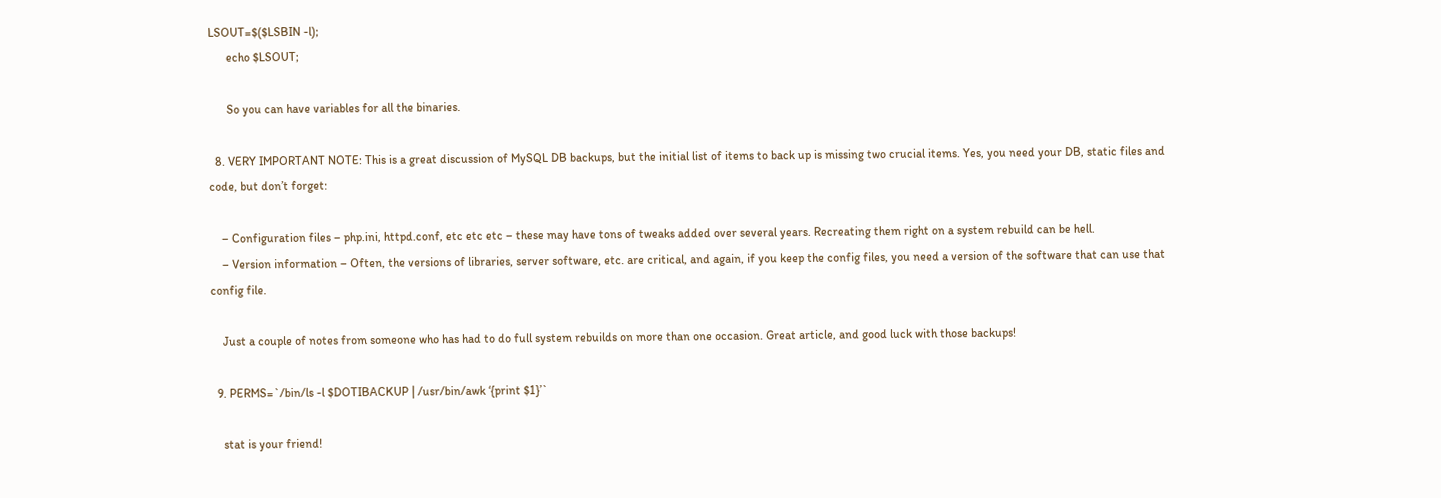LSOUT=$($LSBIN -l);
      echo $LSOUT;

      So you can have variables for all the binaries.

  8. VERY IMPORTANT NOTE: This is a great discussion of MySQL DB backups, but the initial list of items to back up is missing two crucial items. Yes, you need your DB, static files and code, but don’t forget:

    – Configuration files – php.ini, httpd.conf, etc etc etc – these may have tons of tweaks added over several years. Recreating them right on a system rebuild can be hell.
    – Version information – Often, the versions of libraries, server software, etc. are critical, and again, if you keep the config files, you need a version of the software that can use that config file.

    Just a couple of notes from someone who has had to do full system rebuilds on more than one occasion. Great article, and good luck with those backups!

  9. PERMS=`/bin/ls -l $DOTIBACKUP | /usr/bin/awk ‘{print $1}’`

    stat is your friend!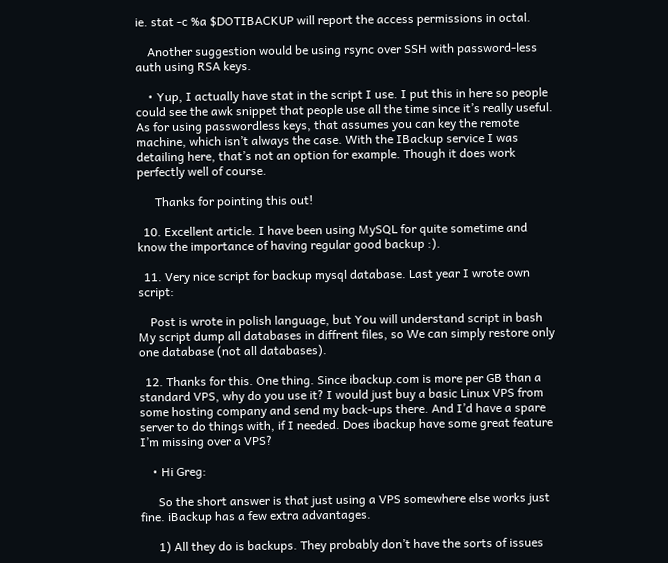ie. stat -c %a $DOTIBACKUP will report the access permissions in octal.

    Another suggestion would be using rsync over SSH with password-less auth using RSA keys.

    • Yup, I actually have stat in the script I use. I put this in here so people could see the awk snippet that people use all the time since it’s really useful. As for using passwordless keys, that assumes you can key the remote machine, which isn’t always the case. With the IBackup service I was detailing here, that’s not an option for example. Though it does work perfectly well of course.

      Thanks for pointing this out!

  10. Excellent article. I have been using MySQL for quite sometime and know the importance of having regular good backup :).

  11. Very nice script for backup mysql database. Last year I wrote own script:

    Post is wrote in polish language, but You will understand script in bash  My script dump all databases in diffrent files, so We can simply restore only one database (not all databases).

  12. Thanks for this. One thing. Since ibackup.com is more per GB than a standard VPS, why do you use it? I would just buy a basic Linux VPS from some hosting company and send my back-ups there. And I’d have a spare server to do things with, if I needed. Does ibackup have some great feature I’m missing over a VPS?

    • Hi Greg:

      So the short answer is that just using a VPS somewhere else works just fine. iBackup has a few extra advantages.

      1) All they do is backups. They probably don’t have the sorts of issues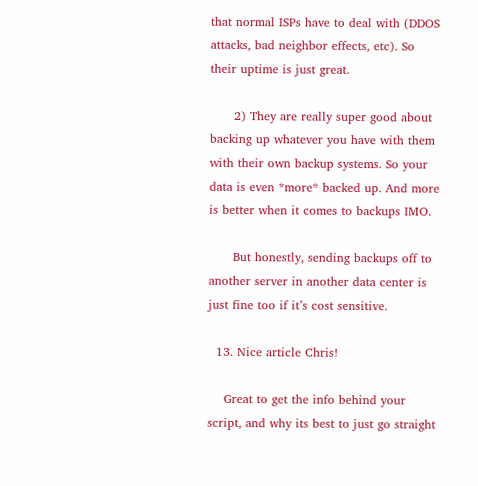that normal ISPs have to deal with (DDOS attacks, bad neighbor effects, etc). So their uptime is just great.

      2) They are really super good about backing up whatever you have with them with their own backup systems. So your data is even *more* backed up. And more is better when it comes to backups IMO.

      But honestly, sending backups off to another server in another data center is just fine too if it’s cost sensitive.

  13. Nice article Chris!

    Great to get the info behind your script, and why its best to just go straight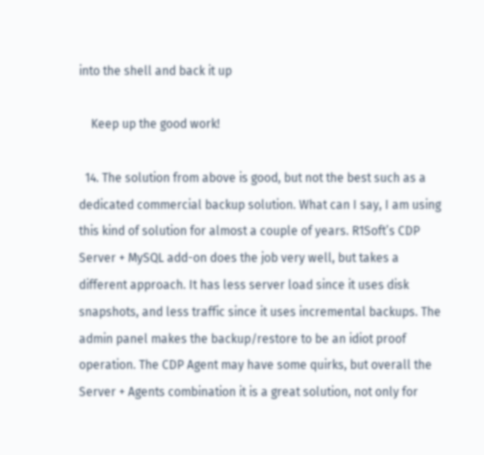into the shell and back it up

    Keep up the good work!

  14. The solution from above is good, but not the best such as a dedicated commercial backup solution. What can I say, I am using this kind of solution for almost a couple of years. R1Soft’s CDP Server + MySQL add-on does the job very well, but takes a different approach. It has less server load since it uses disk snapshots, and less traffic since it uses incremental backups. The admin panel makes the backup/restore to be an idiot proof operation. The CDP Agent may have some quirks, but overall the Server + Agents combination it is a great solution, not only for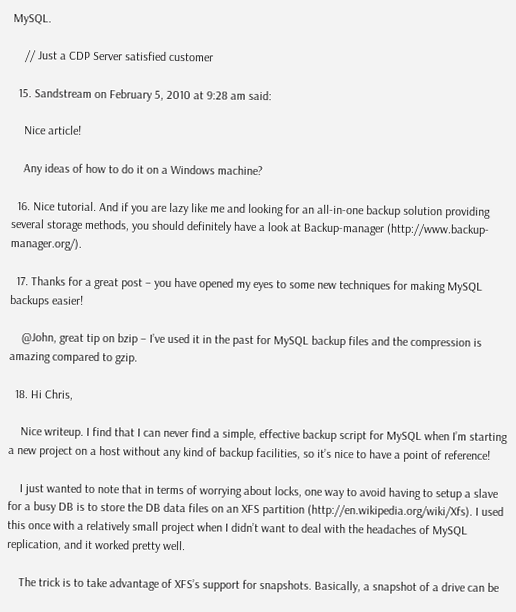MySQL.

    // Just a CDP Server satisfied customer

  15. Sandstream on February 5, 2010 at 9:28 am said:

    Nice article!

    Any ideas of how to do it on a Windows machine?

  16. Nice tutorial. And if you are lazy like me and looking for an all-in-one backup solution providing several storage methods, you should definitely have a look at Backup-manager (http://www.backup-manager.org/).

  17. Thanks for a great post – you have opened my eyes to some new techniques for making MySQL backups easier!

    @John, great tip on bzip – I’ve used it in the past for MySQL backup files and the compression is amazing compared to gzip.

  18. Hi Chris,

    Nice writeup. I find that I can never find a simple, effective backup script for MySQL when I’m starting a new project on a host without any kind of backup facilities, so it’s nice to have a point of reference!

    I just wanted to note that in terms of worrying about locks, one way to avoid having to setup a slave for a busy DB is to store the DB data files on an XFS partition (http://en.wikipedia.org/wiki/Xfs). I used this once with a relatively small project when I didn’t want to deal with the headaches of MySQL replication, and it worked pretty well.

    The trick is to take advantage of XFS’s support for snapshots. Basically, a snapshot of a drive can be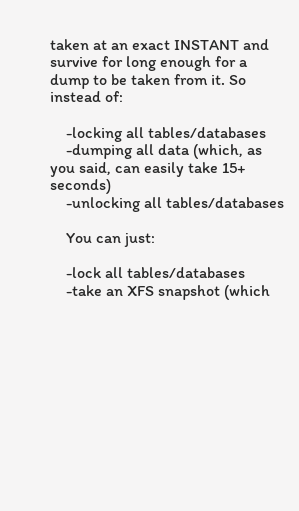taken at an exact INSTANT and survive for long enough for a dump to be taken from it. So instead of:

    -locking all tables/databases
    -dumping all data (which, as you said, can easily take 15+ seconds)
    -unlocking all tables/databases

    You can just:

    -lock all tables/databases
    -take an XFS snapshot (which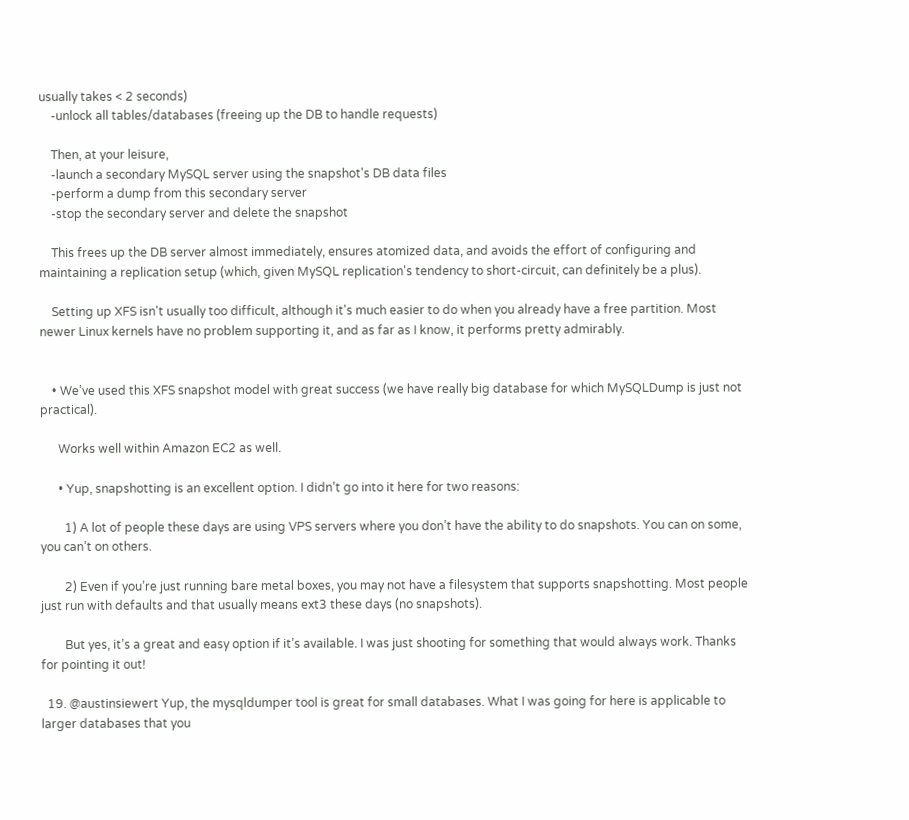usually takes < 2 seconds)
    -unlock all tables/databases (freeing up the DB to handle requests)

    Then, at your leisure,
    -launch a secondary MySQL server using the snapshot's DB data files
    -perform a dump from this secondary server
    -stop the secondary server and delete the snapshot

    This frees up the DB server almost immediately, ensures atomized data, and avoids the effort of configuring and maintaining a replication setup (which, given MySQL replication's tendency to short-circuit, can definitely be a plus).

    Setting up XFS isn't usually too difficult, although it's much easier to do when you already have a free partition. Most newer Linux kernels have no problem supporting it, and as far as I know, it performs pretty admirably.


    • We’ve used this XFS snapshot model with great success (we have really big database for which MySQLDump is just not practical).

      Works well within Amazon EC2 as well.

      • Yup, snapshotting is an excellent option. I didn’t go into it here for two reasons:

        1) A lot of people these days are using VPS servers where you don’t have the ability to do snapshots. You can on some, you can’t on others.

        2) Even if you’re just running bare metal boxes, you may not have a filesystem that supports snapshotting. Most people just run with defaults and that usually means ext3 these days (no snapshots).

        But yes, it’s a great and easy option if it’s available. I was just shooting for something that would always work. Thanks for pointing it out!

  19. @austinsiewert Yup, the mysqldumper tool is great for small databases. What I was going for here is applicable to larger databases that you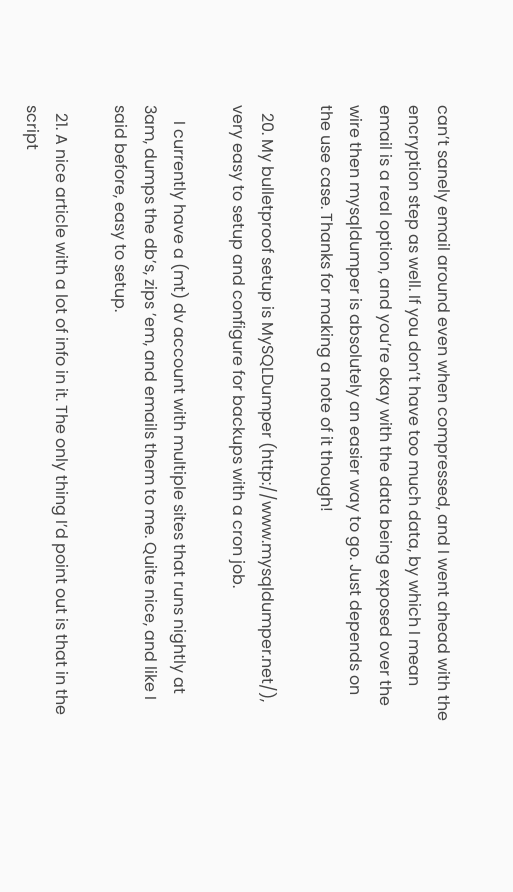can’t sanely email around even when compressed, and I went ahead with the encryption step as well. If you don’t have too much data, by which I mean email is a real option, and you’re okay with the data being exposed over the wire then mysqldumper is absolutely an easier way to go. Just depends on the use case. Thanks for making a note of it though!

  20. My bulletproof setup is MySQLDumper (http://www.mysqldumper.net/), very easy to setup and configure for backups with a cron job.

    I currently have a (mt) dv account with multiple sites that runs nightly at 3am, dumps the db’s, zips ’em, and emails them to me. Quite nice, and like I said before, easy to setup.

  21. A nice article with a lot of info in it. The only thing I’d point out is that in the script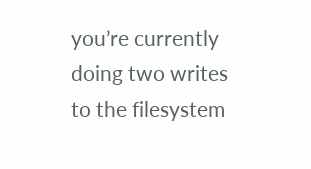you’re currently doing two writes to the filesystem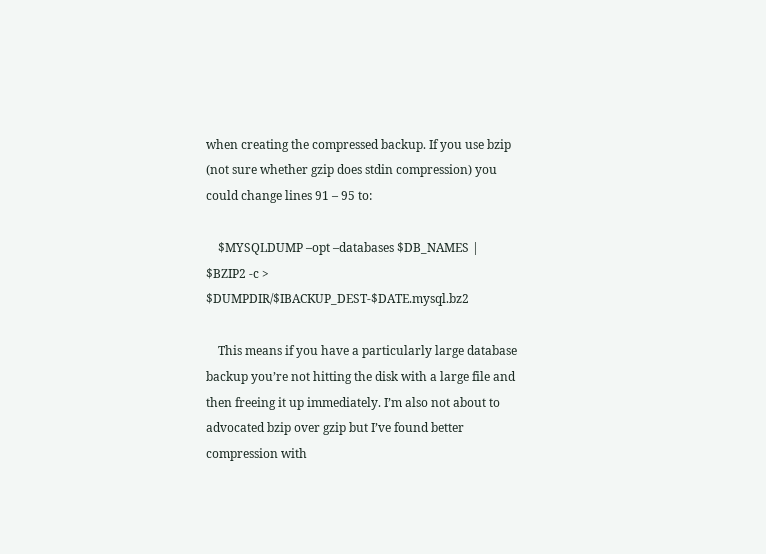when creating the compressed backup. If you use bzip (not sure whether gzip does stdin compression) you could change lines 91 – 95 to:

    $MYSQLDUMP –opt –databases $DB_NAMES | $BZIP2 -c > $DUMPDIR/$IBACKUP_DEST-$DATE.mysql.bz2

    This means if you have a particularly large database backup you’re not hitting the disk with a large file and then freeing it up immediately. I’m also not about to advocated bzip over gzip but I’ve found better compression with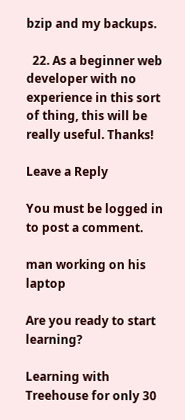bzip and my backups.

  22. As a beginner web developer with no experience in this sort of thing, this will be really useful. Thanks!

Leave a Reply

You must be logged in to post a comment.

man working on his laptop

Are you ready to start learning?

Learning with Treehouse for only 30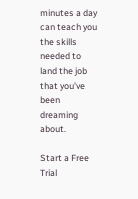minutes a day can teach you the skills needed to land the job that you've been dreaming about.

Start a Free Trial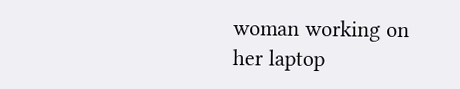woman working on her laptop